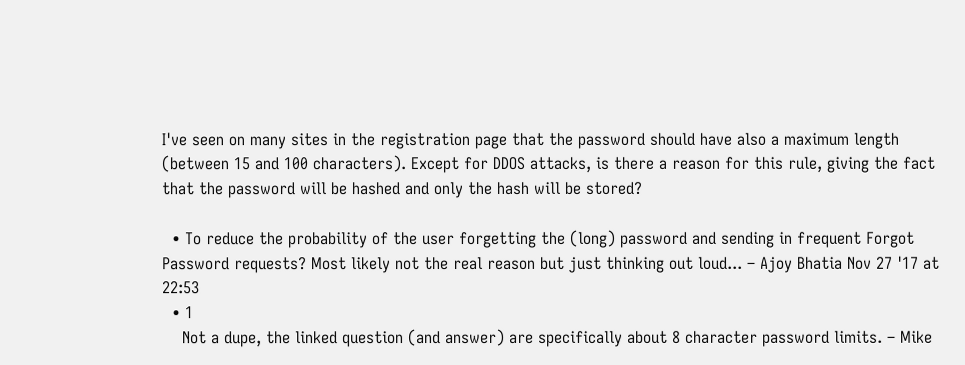I've seen on many sites in the registration page that the password should have also a maximum length (between 15 and 100 characters). Except for DDOS attacks, is there a reason for this rule, giving the fact that the password will be hashed and only the hash will be stored?

  • To reduce the probability of the user forgetting the (long) password and sending in frequent Forgot Password requests? Most likely not the real reason but just thinking out loud... – Ajoy Bhatia Nov 27 '17 at 22:53
  • 1
    Not a dupe, the linked question (and answer) are specifically about 8 character password limits. – Mike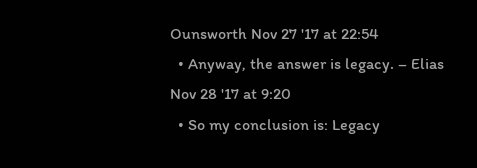Ounsworth Nov 27 '17 at 22:54
  • Anyway, the answer is legacy. – Elias Nov 28 '17 at 9:20
  • So my conclusion is: Legacy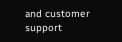and customer support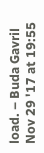load. – Buda Gavril Nov 29 '17 at 19:55